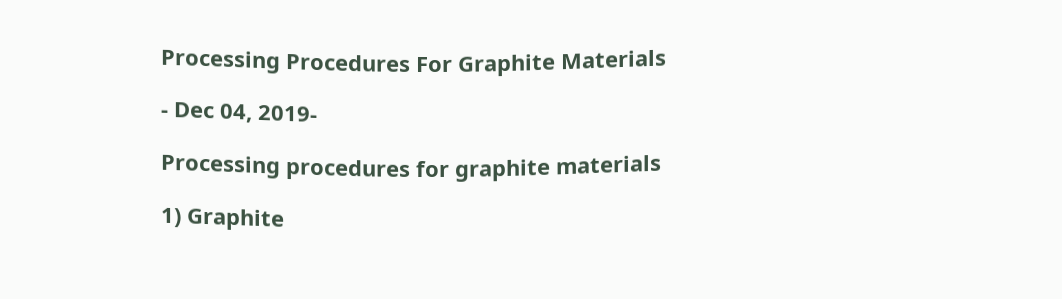Processing Procedures For Graphite Materials

- Dec 04, 2019-

Processing procedures for graphite materials

1) Graphite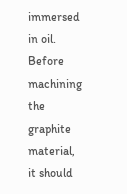immersed in oil. Before machining the graphite material, it should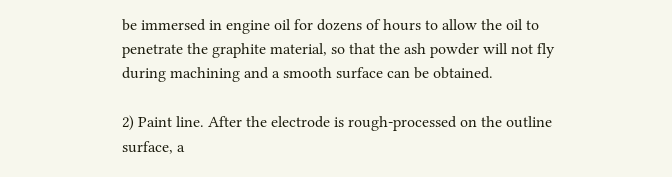be immersed in engine oil for dozens of hours to allow the oil to penetrate the graphite material, so that the ash powder will not fly during machining and a smooth surface can be obtained.

2) Paint line. After the electrode is rough-processed on the outline surface, a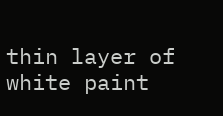thin layer of white paint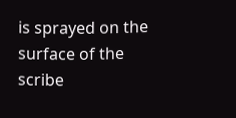is sprayed on the surface of the scribe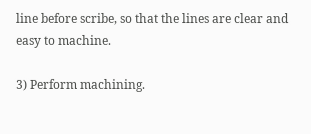line before scribe, so that the lines are clear and easy to machine.

3) Perform machining.